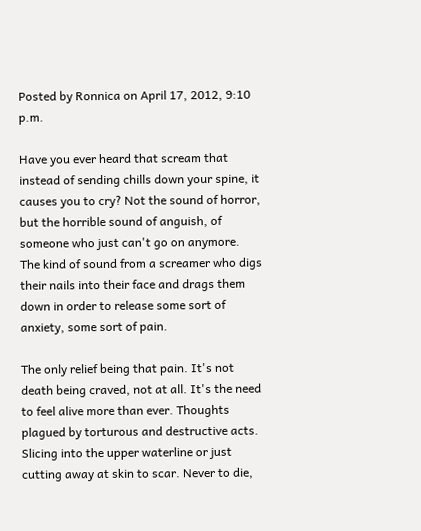Posted by Ronnica on April 17, 2012, 9:10 p.m.

Have you ever heard that scream that instead of sending chills down your spine, it causes you to cry? Not the sound of horror, but the horrible sound of anguish, of someone who just can't go on anymore. The kind of sound from a screamer who digs their nails into their face and drags them down in order to release some sort of anxiety, some sort of pain.

The only relief being that pain. It's not death being craved, not at all. It's the need to feel alive more than ever. Thoughts plagued by torturous and destructive acts. Slicing into the upper waterline or just cutting away at skin to scar. Never to die,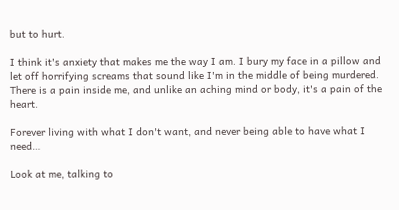but to hurt.

I think it's anxiety that makes me the way I am. I bury my face in a pillow and let off horrifying screams that sound like I'm in the middle of being murdered. There is a pain inside me, and unlike an aching mind or body, it's a pain of the heart.

Forever living with what I don't want, and never being able to have what I need…

Look at me, talking to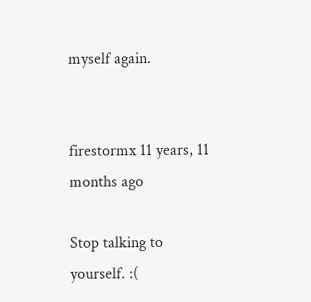myself again.


firestormx 11 years, 11 months ago

Stop talking to yourself. :(